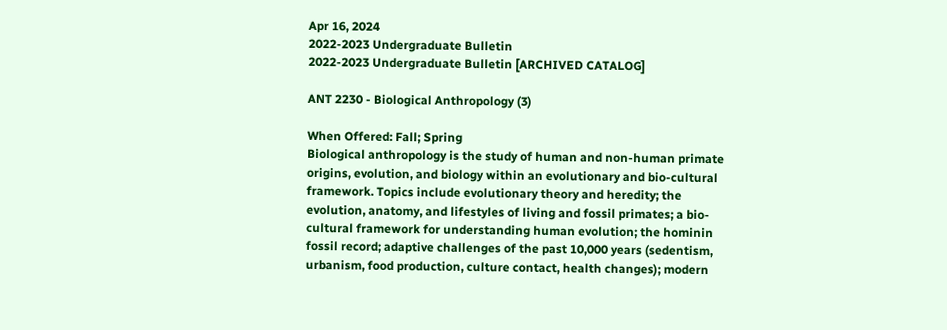Apr 16, 2024
2022-2023 Undergraduate Bulletin
2022-2023 Undergraduate Bulletin [ARCHIVED CATALOG]

ANT 2230 - Biological Anthropology (3)

When Offered: Fall; Spring
Biological anthropology is the study of human and non-human primate origins, evolution, and biology within an evolutionary and bio-cultural framework. Topics include evolutionary theory and heredity; the evolution, anatomy, and lifestyles of living and fossil primates; a bio-cultural framework for understanding human evolution; the hominin fossil record; adaptive challenges of the past 10,000 years (sedentism, urbanism, food production, culture contact, health changes); modern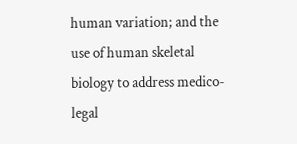human variation; and the use of human skeletal biology to address medico-legal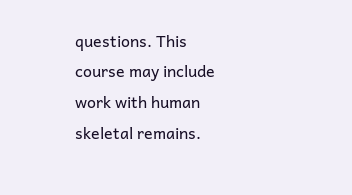questions. This course may include work with human skeletal remains.